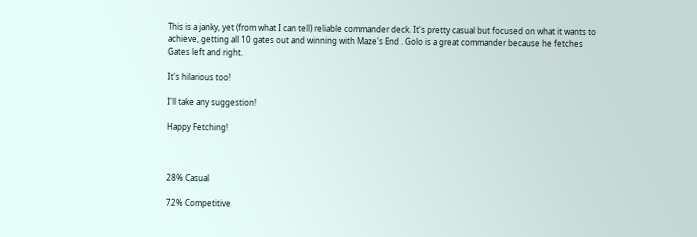This is a janky, yet (from what I can tell) reliable commander deck. It's pretty casual but focused on what it wants to achieve, getting all 10 gates out and winning with Maze's End . Golo is a great commander because he fetches Gates left and right.

It's hilarious too!

I'll take any suggestion!

Happy Fetching!



28% Casual

72% Competitive